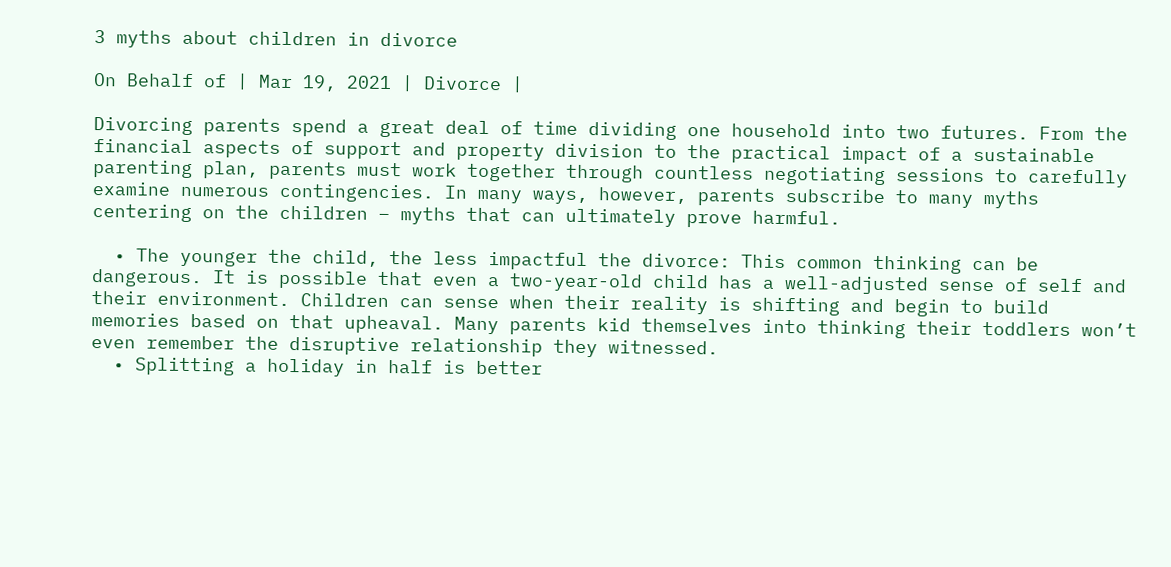3 myths about children in divorce

On Behalf of | Mar 19, 2021 | Divorce |

Divorcing parents spend a great deal of time dividing one household into two futures. From the financial aspects of support and property division to the practical impact of a sustainable parenting plan, parents must work together through countless negotiating sessions to carefully examine numerous contingencies. In many ways, however, parents subscribe to many myths centering on the children – myths that can ultimately prove harmful.

  • The younger the child, the less impactful the divorce: This common thinking can be dangerous. It is possible that even a two-year-old child has a well-adjusted sense of self and their environment. Children can sense when their reality is shifting and begin to build memories based on that upheaval. Many parents kid themselves into thinking their toddlers won’t even remember the disruptive relationship they witnessed.
  • Splitting a holiday in half is better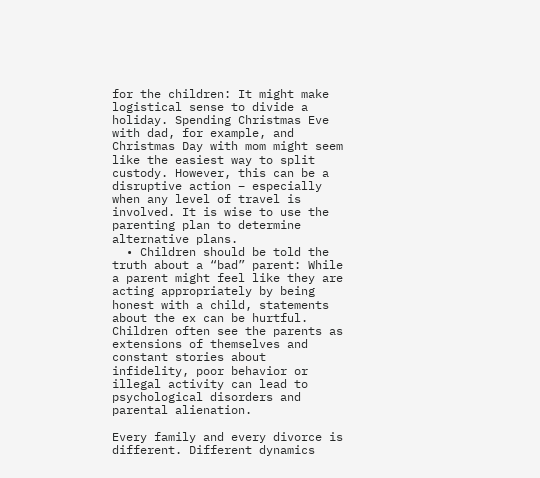for the children: It might make logistical sense to divide a holiday. Spending Christmas Eve with dad, for example, and Christmas Day with mom might seem like the easiest way to split custody. However, this can be a disruptive action – especially when any level of travel is involved. It is wise to use the parenting plan to determine alternative plans.
  • Children should be told the truth about a “bad” parent: While a parent might feel like they are acting appropriately by being honest with a child, statements about the ex can be hurtful. Children often see the parents as extensions of themselves and constant stories about infidelity, poor behavior or illegal activity can lead to psychological disorders and parental alienation.

Every family and every divorce is different. Different dynamics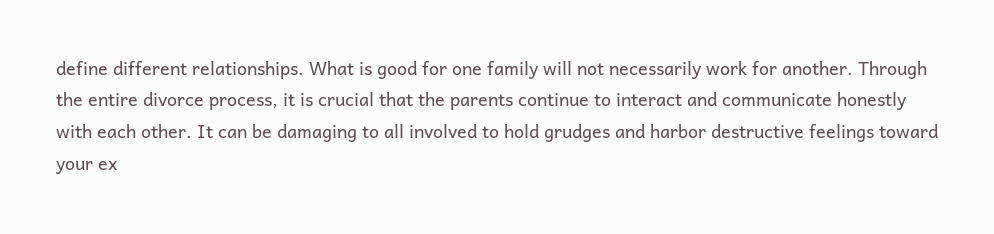define different relationships. What is good for one family will not necessarily work for another. Through the entire divorce process, it is crucial that the parents continue to interact and communicate honestly with each other. It can be damaging to all involved to hold grudges and harbor destructive feelings toward your ex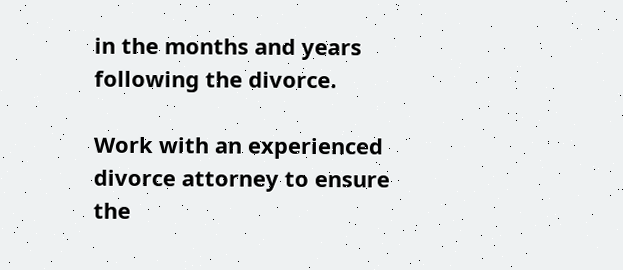in the months and years following the divorce.

Work with an experienced divorce attorney to ensure the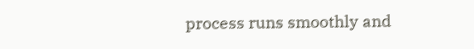process runs smoothly and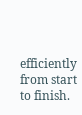efficiently from start to finish.